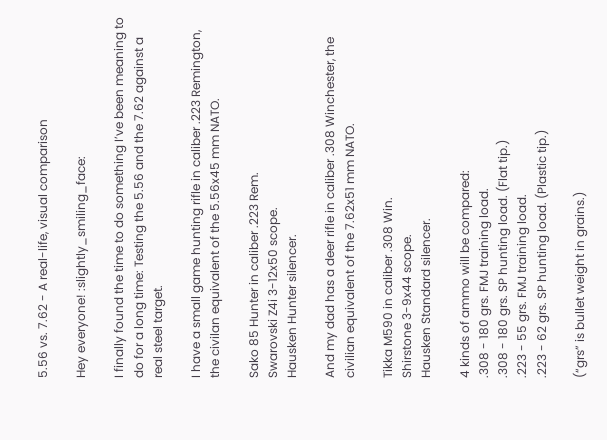5.56 vs. 7.62 - A real-life, visual comparison

Hey everyone! :slightly_smiling_face:

I finally found the time to do something I’ve been meaning to do for a long time: Testing the 5.56 and the 7.62 against a real steel target.

I have a small game hunting rifle in caliber .223 Remington, the civilan equivalent of the 5.56x45 mm NATO.

Sako 85 Hunter in caliber .223 Rem.
Swarovski Z4i 3-12x50 scope.
Hausken Hunter silencer.

And my dad has a deer rifle in caliber .308 Winchester, the civilian equivalent of the 7.62x51 mm NATO.

Tikka M590 in caliber .308 Win.
Shirstone 3-9x44 scope.
Hausken Standard silencer.

4 kinds of ammo will be compared:
.308 - 180 grs. FMJ training load.
.308 - 180 grs. SP hunting load. (Flat tip.)
.223 - 55 grs. FMJ training load.
.223 - 62 grs. SP hunting load. (Plastic tip.)

(“grs” is bullet weight in grains.)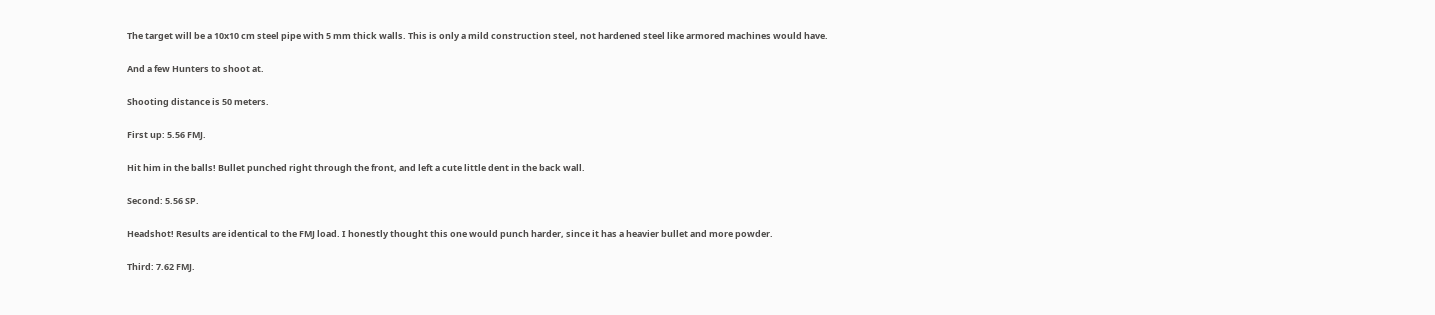The target will be a 10x10 cm steel pipe with 5 mm thick walls. This is only a mild construction steel, not hardened steel like armored machines would have.

And a few Hunters to shoot at.

Shooting distance is 50 meters.

First up: 5.56 FMJ.

Hit him in the balls! Bullet punched right through the front, and left a cute little dent in the back wall.

Second: 5.56 SP.

Headshot! Results are identical to the FMJ load. I honestly thought this one would punch harder, since it has a heavier bullet and more powder.

Third: 7.62 FMJ.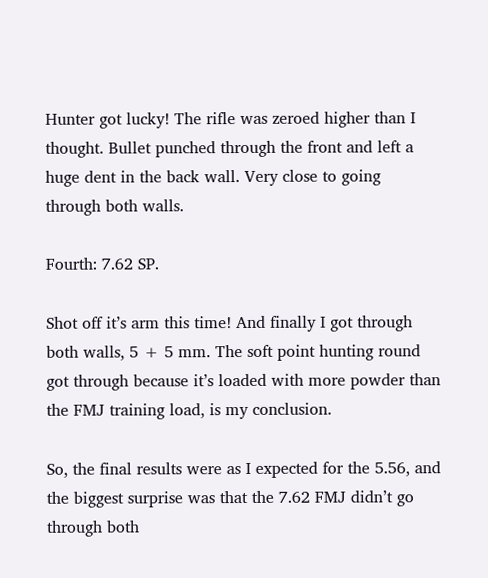Hunter got lucky! The rifle was zeroed higher than I thought. Bullet punched through the front and left a huge dent in the back wall. Very close to going through both walls.

Fourth: 7.62 SP.

Shot off it’s arm this time! And finally I got through both walls, 5 + 5 mm. The soft point hunting round got through because it’s loaded with more powder than the FMJ training load, is my conclusion.

So, the final results were as I expected for the 5.56, and the biggest surprise was that the 7.62 FMJ didn’t go through both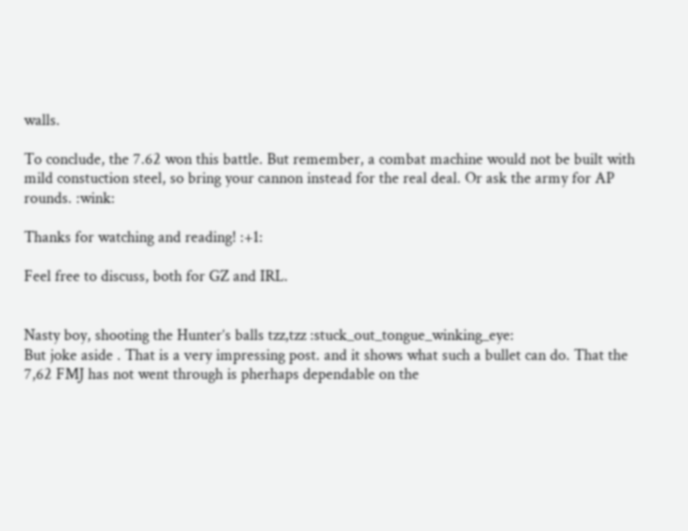walls.

To conclude, the 7.62 won this battle. But remember, a combat machine would not be built with mild constuction steel, so bring your cannon instead for the real deal. Or ask the army for AP rounds. :wink:

Thanks for watching and reading! :+1:

Feel free to discuss, both for GZ and IRL.


Nasty boy, shooting the Hunter’s balls tzz,tzz :stuck_out_tongue_winking_eye:
But joke aside . That is a very impressing post. and it shows what such a bullet can do. That the 7,62 FMJ has not went through is pherhaps dependable on the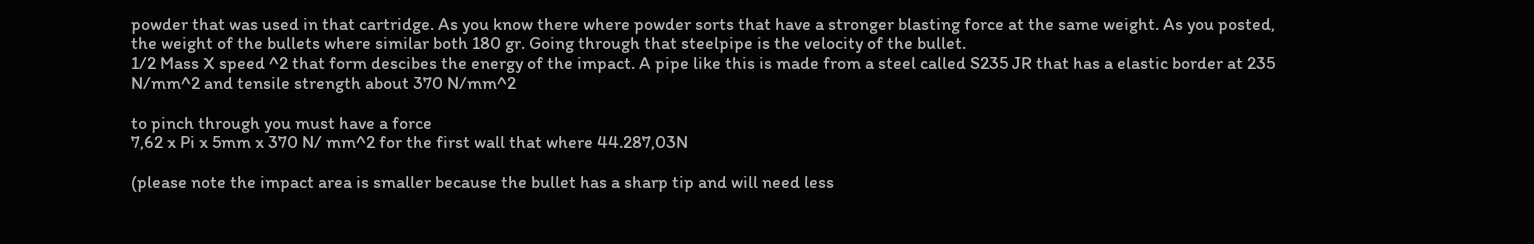powder that was used in that cartridge. As you know there where powder sorts that have a stronger blasting force at the same weight. As you posted, the weight of the bullets where similar both 180 gr. Going through that steelpipe is the velocity of the bullet.
1/2 Mass X speed ^2 that form descibes the energy of the impact. A pipe like this is made from a steel called S235 JR that has a elastic border at 235 N/mm^2 and tensile strength about 370 N/mm^2

to pinch through you must have a force
7,62 x Pi x 5mm x 370 N/ mm^2 for the first wall that where 44.287,03N

(please note the impact area is smaller because the bullet has a sharp tip and will need less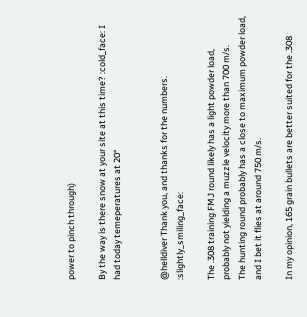power to pinch through)

By the way is there snow at your site at this time? :cold_face: I had today temeperatures at 20°


@helldiver Thank you, and thanks for the numbers. :slightly_smiling_face:

The .308 training FMJ round likely has a light powder load, probably not yielding a muzzle velocity more than 700 m/s.
The hunting round probably has a close to maximum powder load, and I bet it flies at around 750 m/s.

In my opinion, 165 grain bullets are better suited for the .308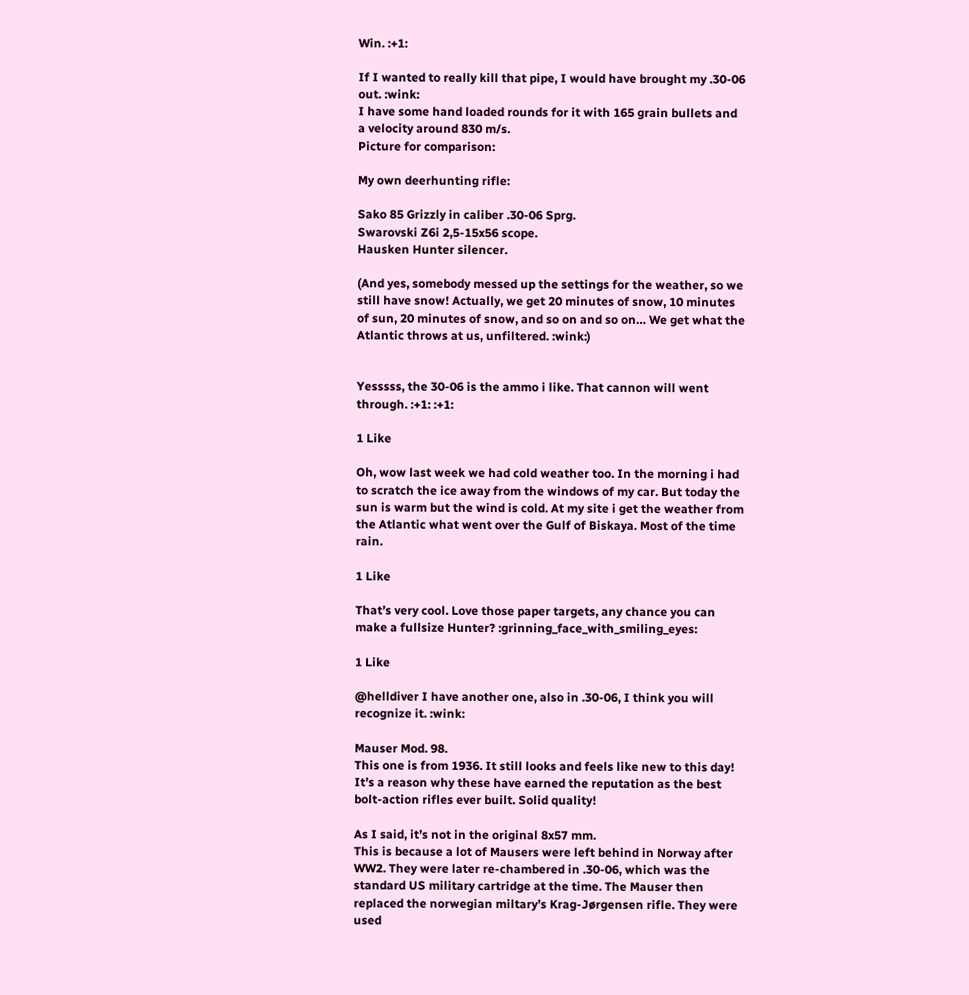Win. :+1:

If I wanted to really kill that pipe, I would have brought my .30-06 out. :wink:
I have some hand loaded rounds for it with 165 grain bullets and a velocity around 830 m/s.
Picture for comparison:

My own deerhunting rifle:

Sako 85 Grizzly in caliber .30-06 Sprg.
Swarovski Z6i 2,5-15x56 scope.
Hausken Hunter silencer.

(And yes, somebody messed up the settings for the weather, so we still have snow! Actually, we get 20 minutes of snow, 10 minutes of sun, 20 minutes of snow, and so on and so on… We get what the Atlantic throws at us, unfiltered. :wink:)


Yesssss, the 30-06 is the ammo i like. That cannon will went through. :+1: :+1:

1 Like

Oh, wow last week we had cold weather too. In the morning i had to scratch the ice away from the windows of my car. But today the sun is warm but the wind is cold. At my site i get the weather from the Atlantic what went over the Gulf of Biskaya. Most of the time rain.

1 Like

That’s very cool. Love those paper targets, any chance you can make a fullsize Hunter? :grinning_face_with_smiling_eyes:

1 Like

@helldiver I have another one, also in .30-06, I think you will recognize it. :wink:

Mauser Mod. 98.
This one is from 1936. It still looks and feels like new to this day! It’s a reason why these have earned the reputation as the best bolt-action rifles ever built. Solid quality!

As I said, it’s not in the original 8x57 mm.
This is because a lot of Mausers were left behind in Norway after WW2. They were later re-chambered in .30-06, which was the standard US military cartridge at the time. The Mauser then replaced the norwegian miltary’s Krag-Jørgensen rifle. They were used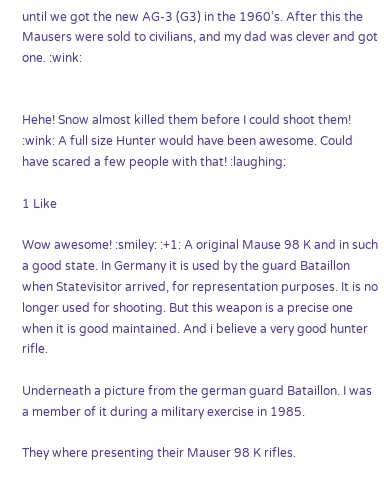until we got the new AG-3 (G3) in the 1960’s. After this the Mausers were sold to civilians, and my dad was clever and got one. :wink:


Hehe! Snow almost killed them before I could shoot them! :wink: A full size Hunter would have been awesome. Could have scared a few people with that! :laughing:

1 Like

Wow awesome! :smiley: :+1: A original Mause 98 K and in such a good state. In Germany it is used by the guard Bataillon when Statevisitor arrived, for representation purposes. It is no longer used for shooting. But this weapon is a precise one when it is good maintained. And i believe a very good hunter rifle.

Underneath a picture from the german guard Bataillon. I was a member of it during a military exercise in 1985.

They where presenting their Mauser 98 K rifles.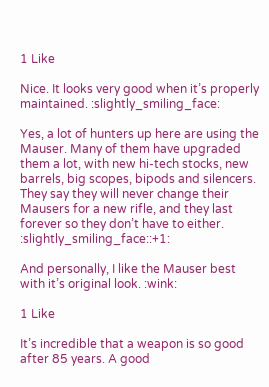1 Like

Nice. It looks very good when it’s properly maintained. :slightly_smiling_face:

Yes, a lot of hunters up here are using the Mauser. Many of them have upgraded them a lot, with new hi-tech stocks, new barrels, big scopes, bipods and silencers. They say they will never change their Mausers for a new rifle, and they last forever so they don’t have to either. :slightly_smiling_face::+1:

And personally, I like the Mauser best with it’s original look. :wink:

1 Like

It’s incredible that a weapon is so good after 85 years. A good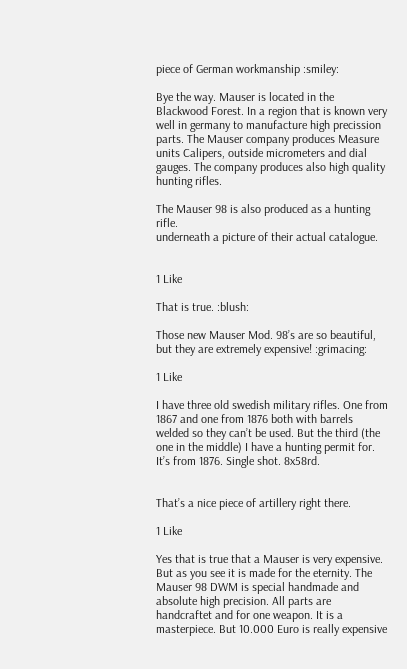piece of German workmanship :smiley:

Bye the way. Mauser is located in the Blackwood Forest. In a region that is known very well in germany to manufacture high precission parts. The Mauser company produces Measure units Calipers, outside micrometers and dial gauges. The company produces also high quality hunting rifles.

The Mauser 98 is also produced as a hunting rifle.
underneath a picture of their actual catalogue.


1 Like

That is true. :blush:

Those new Mauser Mod. 98’s are so beautiful, but they are extremely expensive! :grimacing:

1 Like

I have three old swedish military rifles. One from 1867 and one from 1876 both with barrels welded so they can’t be used. But the third (the one in the middle) I have a hunting permit for. It’s from 1876. Single shot. 8x58rd.


That’s a nice piece of artillery right there.

1 Like

Yes that is true that a Mauser is very expensive. But as you see it is made for the eternity. The Mauser 98 DWM is special handmade and absolute high precision. All parts are handcraftet and for one weapon. It is a masterpiece. But 10.000 Euro is really expensive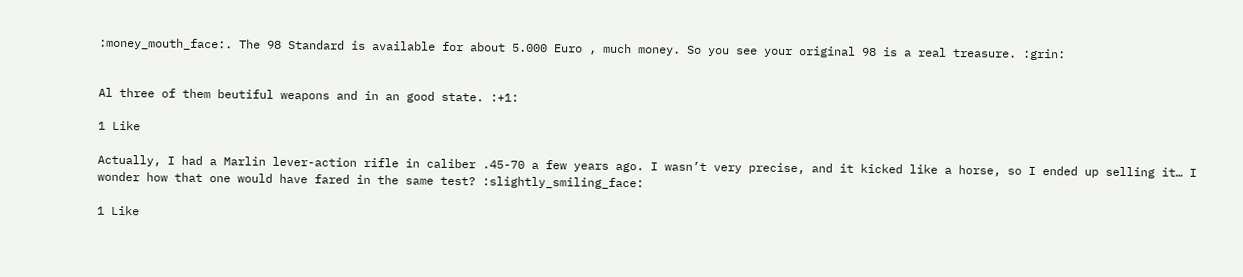:money_mouth_face:. The 98 Standard is available for about 5.000 Euro , much money. So you see your original 98 is a real treasure. :grin:


Al three of them beutiful weapons and in an good state. :+1:

1 Like

Actually, I had a Marlin lever-action rifle in caliber .45-70 a few years ago. I wasn’t very precise, and it kicked like a horse, so I ended up selling it… I wonder how that one would have fared in the same test? :slightly_smiling_face:

1 Like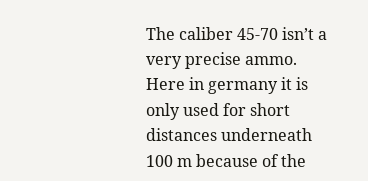The caliber 45-70 isn’t a very precise ammo. Here in germany it is only used for short distances underneath 100 m because of the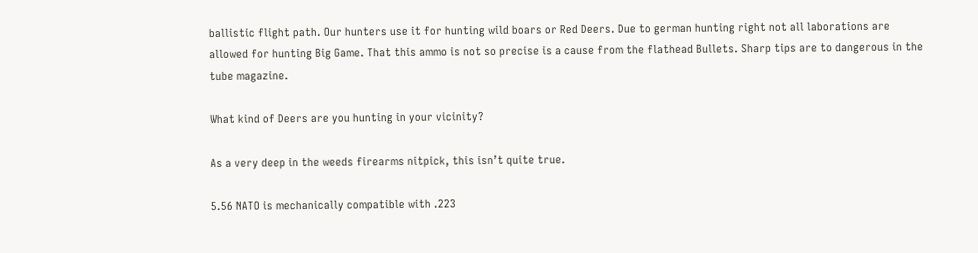ballistic flight path. Our hunters use it for hunting wild boars or Red Deers. Due to german hunting right not all laborations are allowed for hunting Big Game. That this ammo is not so precise is a cause from the flathead Bullets. Sharp tips are to dangerous in the tube magazine.

What kind of Deers are you hunting in your vicinity?

As a very deep in the weeds firearms nitpick, this isn’t quite true.

5.56 NATO is mechanically compatible with .223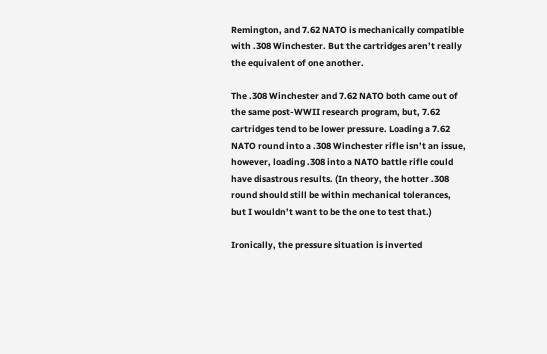Remington, and 7.62 NATO is mechanically compatible with .308 Winchester. But the cartridges aren’t really the equivalent of one another.

The .308 Winchester and 7.62 NATO both came out of the same post-WWII research program, but, 7.62 cartridges tend to be lower pressure. Loading a 7.62 NATO round into a .308 Winchester rifle isn’t an issue, however, loading .308 into a NATO battle rifle could have disastrous results. (In theory, the hotter .308 round should still be within mechanical tolerances, but I wouldn’t want to be the one to test that.)

Ironically, the pressure situation is inverted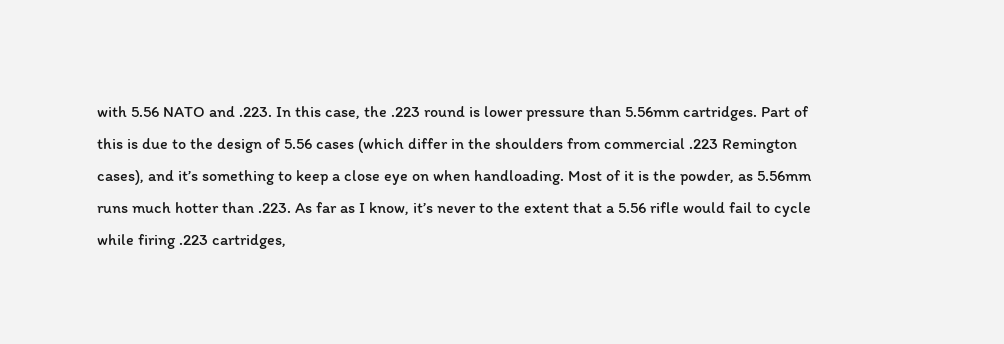with 5.56 NATO and .223. In this case, the .223 round is lower pressure than 5.56mm cartridges. Part of this is due to the design of 5.56 cases (which differ in the shoulders from commercial .223 Remington cases), and it’s something to keep a close eye on when handloading. Most of it is the powder, as 5.56mm runs much hotter than .223. As far as I know, it’s never to the extent that a 5.56 rifle would fail to cycle while firing .223 cartridges,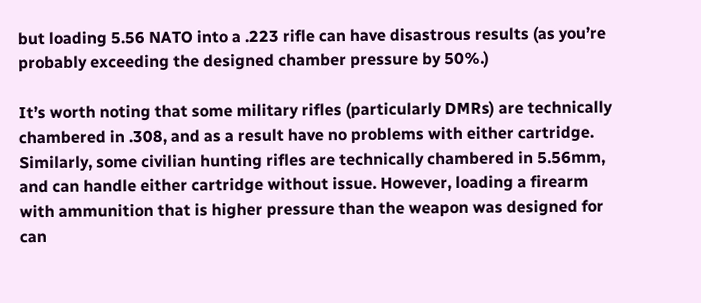but loading 5.56 NATO into a .223 rifle can have disastrous results (as you’re probably exceeding the designed chamber pressure by 50%.)

It’s worth noting that some military rifles (particularly DMRs) are technically chambered in .308, and as a result have no problems with either cartridge. Similarly, some civilian hunting rifles are technically chambered in 5.56mm, and can handle either cartridge without issue. However, loading a firearm with ammunition that is higher pressure than the weapon was designed for can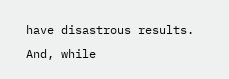have disastrous results. And, while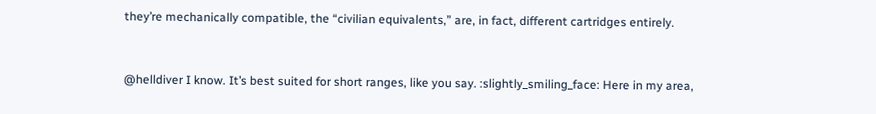they’re mechanically compatible, the “civilian equivalents,” are, in fact, different cartridges entirely.


@helldiver I know. It’s best suited for short ranges, like you say. :slightly_smiling_face: Here in my area,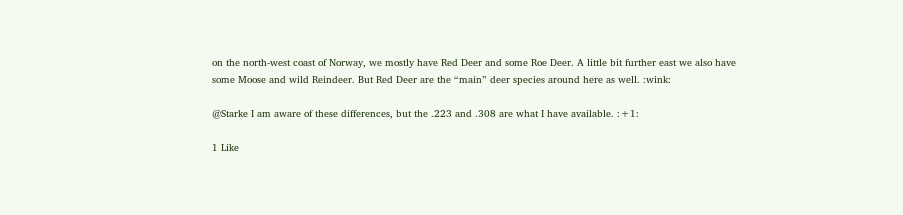on the north-west coast of Norway, we mostly have Red Deer and some Roe Deer. A little bit further east we also have some Moose and wild Reindeer. But Red Deer are the “main” deer species around here as well. :wink:

@Starke I am aware of these differences, but the .223 and .308 are what I have available. :+1:

1 Like